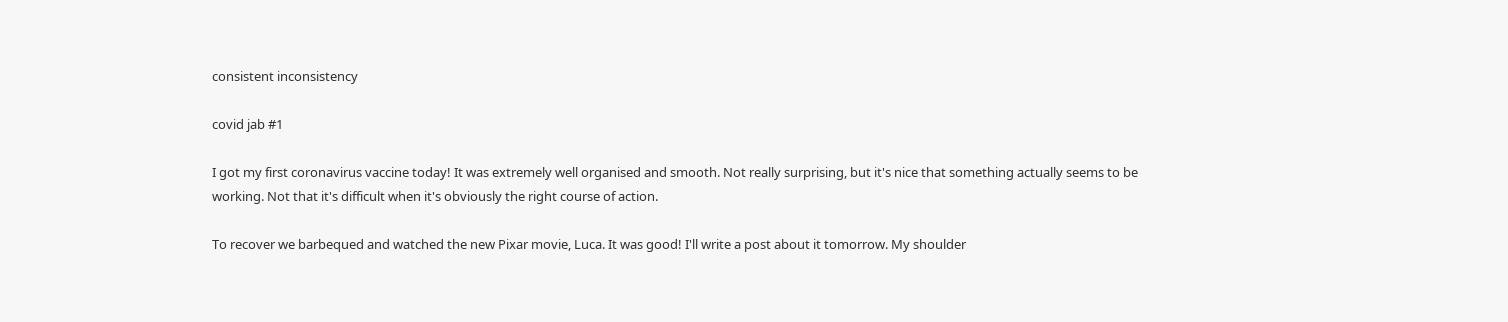consistent inconsistency

covid jab #1

I got my first coronavirus vaccine today! It was extremely well organised and smooth. Not really surprising, but it's nice that something actually seems to be working. Not that it's difficult when it's obviously the right course of action.

To recover we barbequed and watched the new Pixar movie, Luca. It was good! I'll write a post about it tomorrow. My shoulder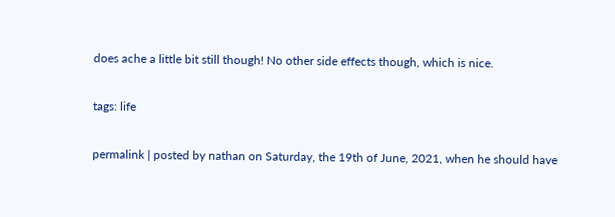does ache a little bit still though! No other side effects though, which is nice.

tags: life

permalink | posted by nathan on Saturday, the 19th of June, 2021, when he should have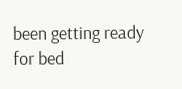been getting ready for bed